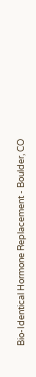Bio-Identical Hormone Replacement - Boulder, CO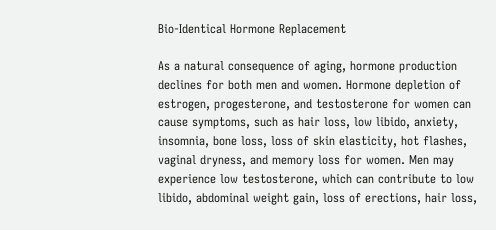Bio-Identical Hormone Replacement

As a natural consequence of aging, hormone production declines for both men and women. Hormone depletion of estrogen, progesterone, and testosterone for women can cause symptoms, such as hair loss, low libido, anxiety, insomnia, bone loss, loss of skin elasticity, hot flashes, vaginal dryness, and memory loss for women. Men may experience low testosterone, which can contribute to low libido, abdominal weight gain, loss of erections, hair loss,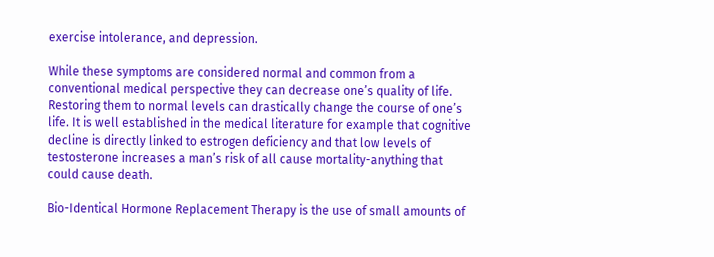exercise intolerance, and depression.

While these symptoms are considered normal and common from a conventional medical perspective they can decrease one’s quality of life. Restoring them to normal levels can drastically change the course of one’s life. It is well established in the medical literature for example that cognitive decline is directly linked to estrogen deficiency and that low levels of testosterone increases a man’s risk of all cause mortality-anything that could cause death.

Bio-Identical Hormone Replacement Therapy is the use of small amounts of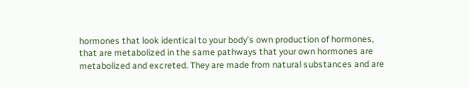hormones that look identical to your body’s own production of hormones, that are metabolized in the same pathways that your own hormones are metabolized and excreted. They are made from natural substances and are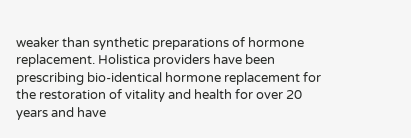weaker than synthetic preparations of hormone replacement. Holistica providers have been prescribing bio-identical hormone replacement for the restoration of vitality and health for over 20 years and have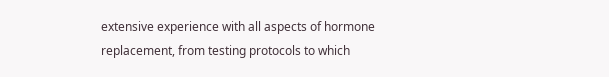extensive experience with all aspects of hormone replacement, from testing protocols to which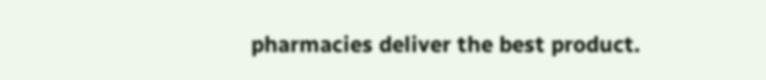pharmacies deliver the best product.